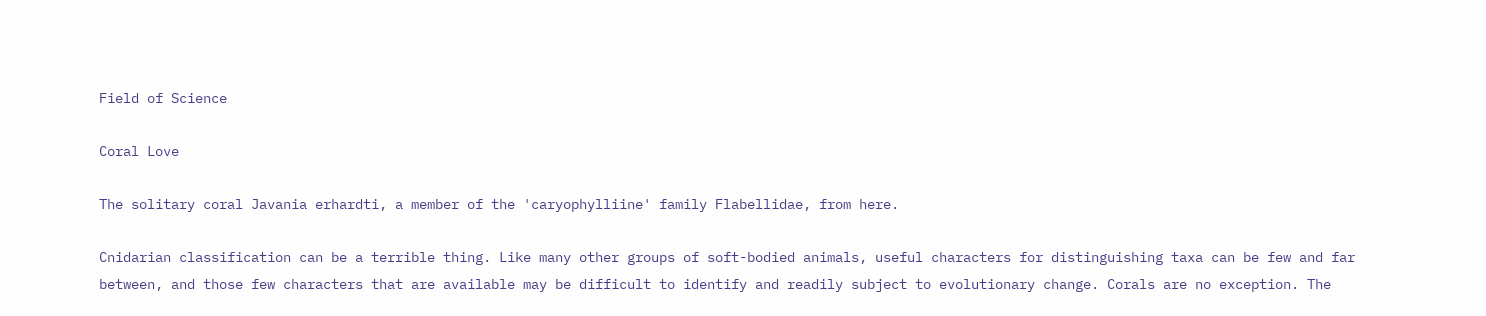Field of Science

Coral Love

The solitary coral Javania erhardti, a member of the 'caryophylliine' family Flabellidae, from here.

Cnidarian classification can be a terrible thing. Like many other groups of soft-bodied animals, useful characters for distinguishing taxa can be few and far between, and those few characters that are available may be difficult to identify and readily subject to evolutionary change. Corals are no exception. The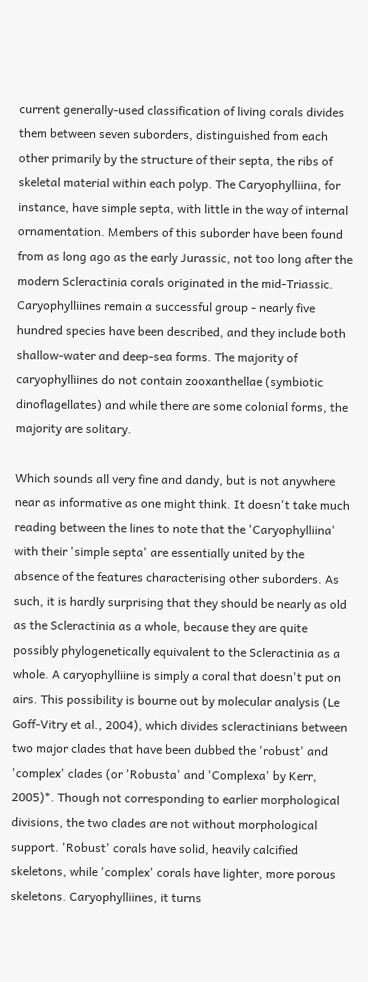current generally-used classification of living corals divides them between seven suborders, distinguished from each other primarily by the structure of their septa, the ribs of skeletal material within each polyp. The Caryophylliina, for instance, have simple septa, with little in the way of internal ornamentation. Members of this suborder have been found from as long ago as the early Jurassic, not too long after the modern Scleractinia corals originated in the mid-Triassic. Caryophylliines remain a successful group - nearly five hundred species have been described, and they include both shallow-water and deep-sea forms. The majority of caryophylliines do not contain zooxanthellae (symbiotic dinoflagellates) and while there are some colonial forms, the majority are solitary.

Which sounds all very fine and dandy, but is not anywhere near as informative as one might think. It doesn't take much reading between the lines to note that the 'Caryophylliina' with their 'simple septa' are essentially united by the absence of the features characterising other suborders. As such, it is hardly surprising that they should be nearly as old as the Scleractinia as a whole, because they are quite possibly phylogenetically equivalent to the Scleractinia as a whole. A caryophylliine is simply a coral that doesn't put on airs. This possibility is bourne out by molecular analysis (Le Goff-Vitry et al., 2004), which divides scleractinians between two major clades that have been dubbed the 'robust' and 'complex' clades (or 'Robusta' and 'Complexa' by Kerr, 2005)*. Though not corresponding to earlier morphological divisions, the two clades are not without morphological support. 'Robust' corals have solid, heavily calcified skeletons, while 'complex' corals have lighter, more porous skeletons. Caryophylliines, it turns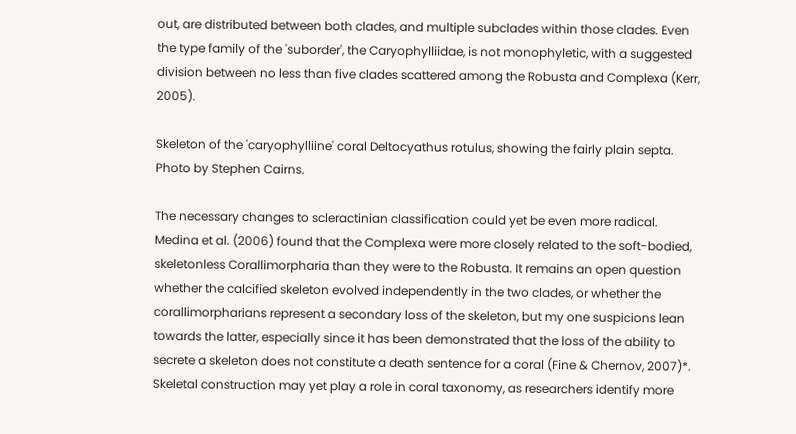out, are distributed between both clades, and multiple subclades within those clades. Even the type family of the 'suborder', the Caryophylliidae, is not monophyletic, with a suggested division between no less than five clades scattered among the Robusta and Complexa (Kerr, 2005).

Skeleton of the 'caryophylliine' coral Deltocyathus rotulus, showing the fairly plain septa. Photo by Stephen Cairns.

The necessary changes to scleractinian classification could yet be even more radical. Medina et al. (2006) found that the Complexa were more closely related to the soft-bodied, skeletonless Corallimorpharia than they were to the Robusta. It remains an open question whether the calcified skeleton evolved independently in the two clades, or whether the corallimorpharians represent a secondary loss of the skeleton, but my one suspicions lean towards the latter, especially since it has been demonstrated that the loss of the ability to secrete a skeleton does not constitute a death sentence for a coral (Fine & Chernov, 2007)*. Skeletal construction may yet play a role in coral taxonomy, as researchers identify more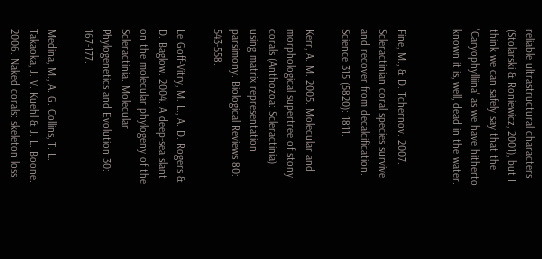reliable ultrastructural characters (Stolarski & Roniewicz, 2001), but I think we can safely say that the 'Caryophylliina' as we have hitherto known it is, well, dead in the water.


Fine, M., & D. Tchernov. 2007. Scleractinian coral species survive and recover from decalcification. Science 315 (5820): 1811.

Kerr, A. M. 2005. Molecular and morphological supertree of stony corals (Anthozoa: Scleractinia) using matrix representation parsimony. Biological Reviews 80: 543-558.

Le Goff-Vitry, M. L., A. D. Rogers & D. Baglow. 2004. A deep-sea slant on the molecular phylogeny of the Scleractinia. Molecular Phylogenetics and Evolution 30: 167-177.

Medina, M., A. G. Collins, T. L. Takaoka, J. V. Kuehl & J. L. Boone. 2006. Naked corals: skeleton loss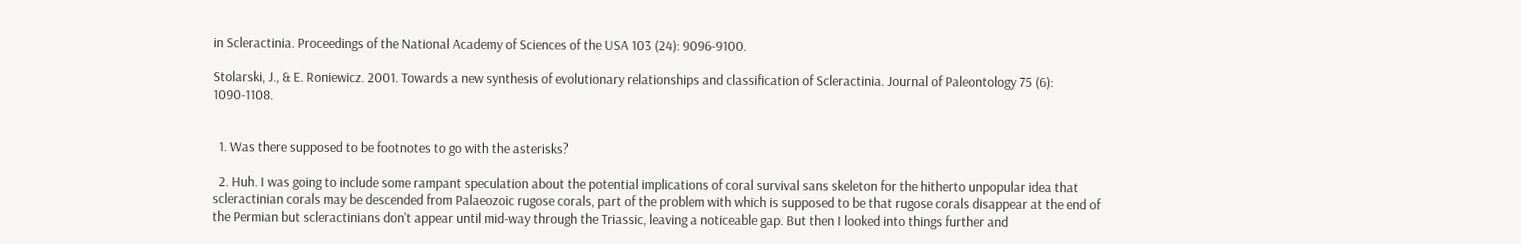in Scleractinia. Proceedings of the National Academy of Sciences of the USA 103 (24): 9096-9100.

Stolarski, J., & E. Roniewicz. 2001. Towards a new synthesis of evolutionary relationships and classification of Scleractinia. Journal of Paleontology 75 (6): 1090-1108.


  1. Was there supposed to be footnotes to go with the asterisks?

  2. Huh. I was going to include some rampant speculation about the potential implications of coral survival sans skeleton for the hitherto unpopular idea that scleractinian corals may be descended from Palaeozoic rugose corals, part of the problem with which is supposed to be that rugose corals disappear at the end of the Permian but scleractinians don't appear until mid-way through the Triassic, leaving a noticeable gap. But then I looked into things further and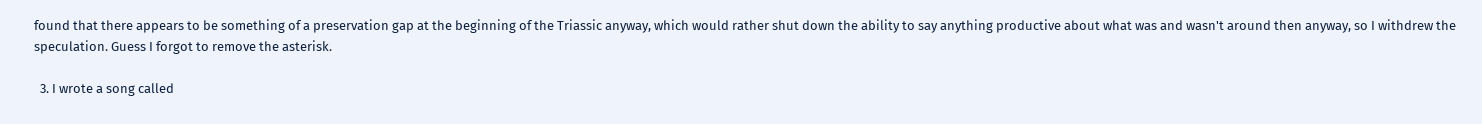found that there appears to be something of a preservation gap at the beginning of the Triassic anyway, which would rather shut down the ability to say anything productive about what was and wasn't around then anyway, so I withdrew the speculation. Guess I forgot to remove the asterisk.

  3. I wrote a song called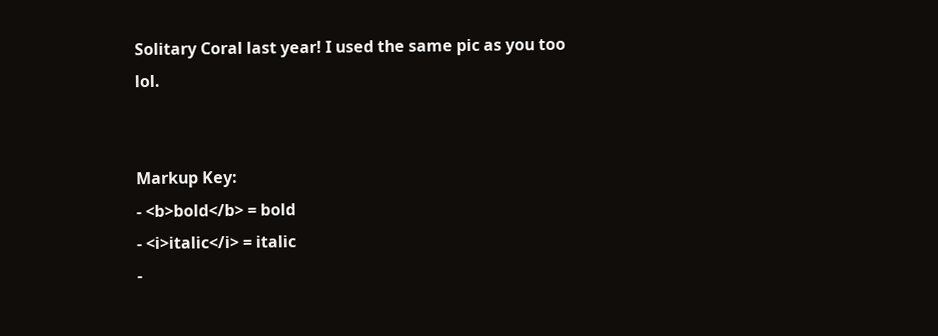Solitary Coral last year! I used the same pic as you too lol.


Markup Key:
- <b>bold</b> = bold
- <i>italic</i> = italic
-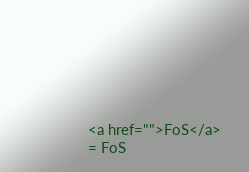<a href="">FoS</a> = FoS